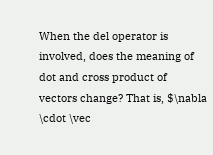When the del operator is involved, does the meaning of dot and cross product of vectors change? That is, $\nabla \cdot \vec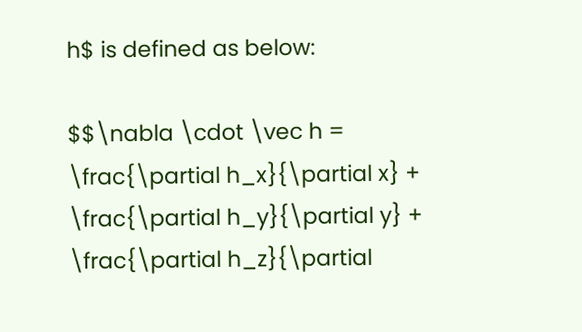h$ is defined as below:

$$\nabla \cdot \vec h = \frac{\partial h_x}{\partial x} + \frac{\partial h_y}{\partial y} + \frac{\partial h_z}{\partial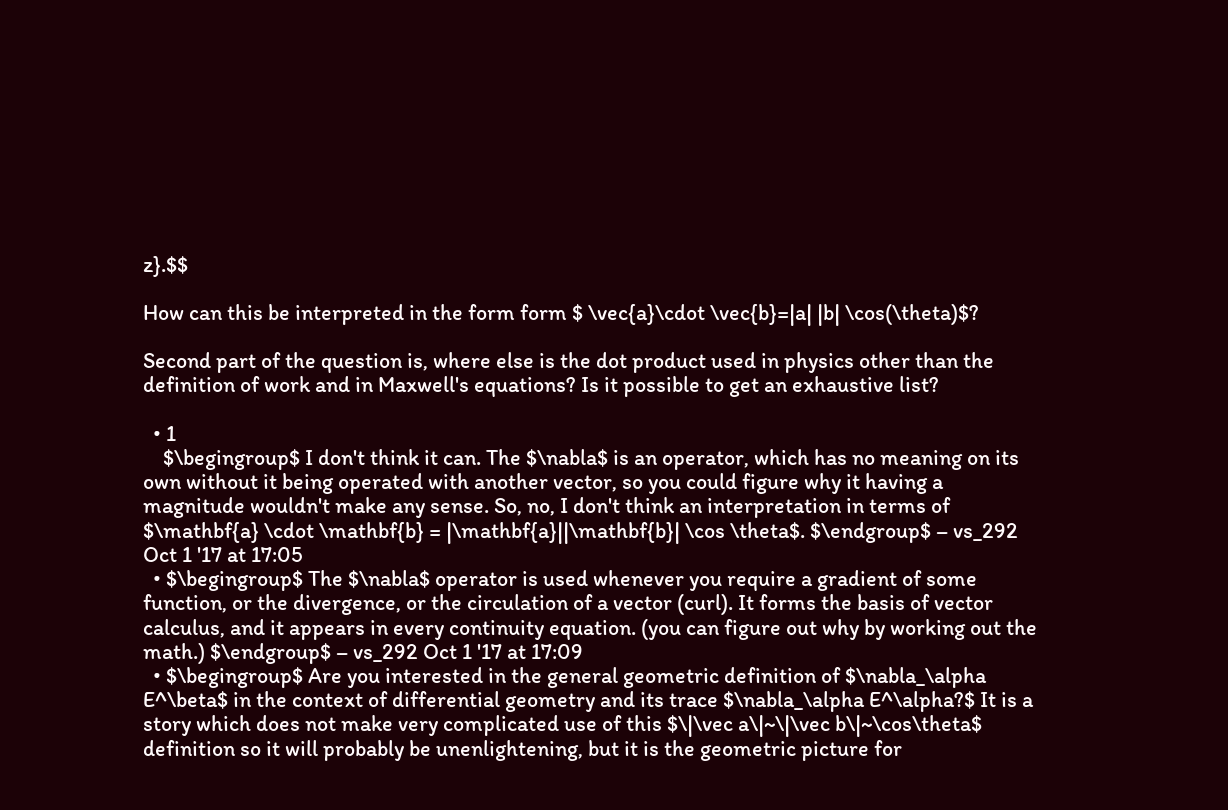z}.$$

How can this be interpreted in the form form $ \vec{a}\cdot \vec{b}=|a| |b| \cos(\theta)$?

Second part of the question is, where else is the dot product used in physics other than the definition of work and in Maxwell's equations? Is it possible to get an exhaustive list?

  • 1
    $\begingroup$ I don't think it can. The $\nabla$ is an operator, which has no meaning on its own without it being operated with another vector, so you could figure why it having a magnitude wouldn't make any sense. So, no, I don't think an interpretation in terms of $\mathbf{a} \cdot \mathbf{b} = |\mathbf{a}||\mathbf{b}| \cos \theta$. $\endgroup$ – vs_292 Oct 1 '17 at 17:05
  • $\begingroup$ The $\nabla$ operator is used whenever you require a gradient of some function, or the divergence, or the circulation of a vector (curl). It forms the basis of vector calculus, and it appears in every continuity equation. (you can figure out why by working out the math.) $\endgroup$ – vs_292 Oct 1 '17 at 17:09
  • $\begingroup$ Are you interested in the general geometric definition of $\nabla_\alpha E^\beta$ in the context of differential geometry and its trace $\nabla_\alpha E^\alpha?$ It is a story which does not make very complicated use of this $\|\vec a\|~\|\vec b\|~\cos\theta$ definition so it will probably be unenlightening, but it is the geometric picture for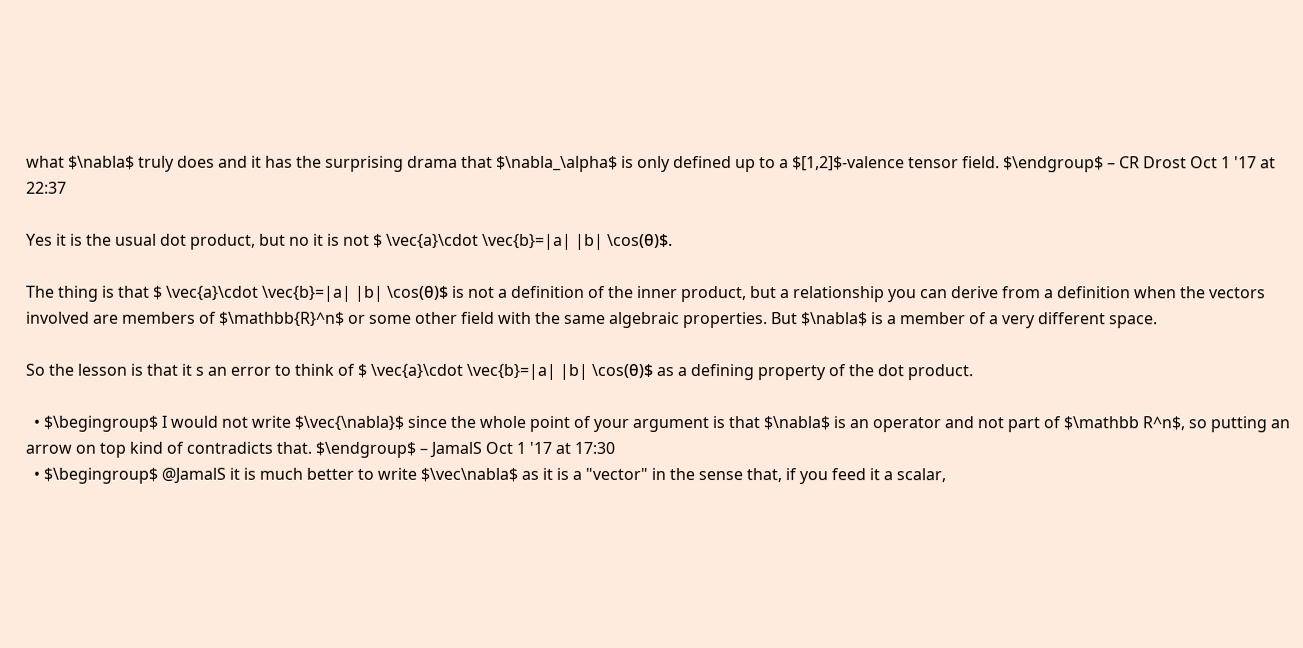what $\nabla$ truly does and it has the surprising drama that $\nabla_\alpha$ is only defined up to a $[1,2]$-valence tensor field. $\endgroup$ – CR Drost Oct 1 '17 at 22:37

Yes it is the usual dot product, but no it is not $ \vec{a}\cdot \vec{b}=|a| |b| \cos(θ)$.

The thing is that $ \vec{a}\cdot \vec{b}=|a| |b| \cos(θ)$ is not a definition of the inner product, but a relationship you can derive from a definition when the vectors involved are members of $\mathbb{R}^n$ or some other field with the same algebraic properties. But $\nabla$ is a member of a very different space.

So the lesson is that it s an error to think of $ \vec{a}\cdot \vec{b}=|a| |b| \cos(θ)$ as a defining property of the dot product.

  • $\begingroup$ I would not write $\vec{\nabla}$ since the whole point of your argument is that $\nabla$ is an operator and not part of $\mathbb R^n$, so putting an arrow on top kind of contradicts that. $\endgroup$ – JamalS Oct 1 '17 at 17:30
  • $\begingroup$ @JamalS it is much better to write $\vec\nabla$ as it is a "vector" in the sense that, if you feed it a scalar,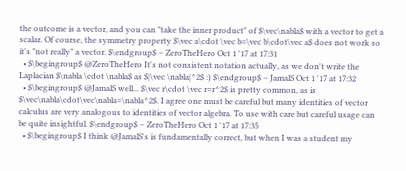the outcome is a vector, and you can "take the inner product" of $\vec\nabla$ with a vector to get a scalar. Of course, the symmetry property $\vec a\cdot \vec b=\vec b\cdot\vec a$ does not work so it's "not really" a vector. $\endgroup$ – ZeroTheHero Oct 1 '17 at 17:31
  • $\begingroup$ @ZeroTheHero It's not consistent notation actually, as we don't write the Laplacian $\nabla \cdot \nabla$ as $|\vec \nabla|^2$ :) $\endgroup$ – JamalS Oct 1 '17 at 17:32
  • $\begingroup$ @JamalS well... $\vec r\cdot \vec r=r^2$ is pretty common, as is $\vec\nabla\cdot\vec\nabla=\nabla^2$. I agree one must be careful but many identities of vector calculus are very analogous to identities of vector algebra. To use with care but careful usage can be quite insightful. $\endgroup$ – ZeroTheHero Oct 1 '17 at 17:35
  • $\begingroup$ I think @JamalS's is fundamentally correct, but when I was a student my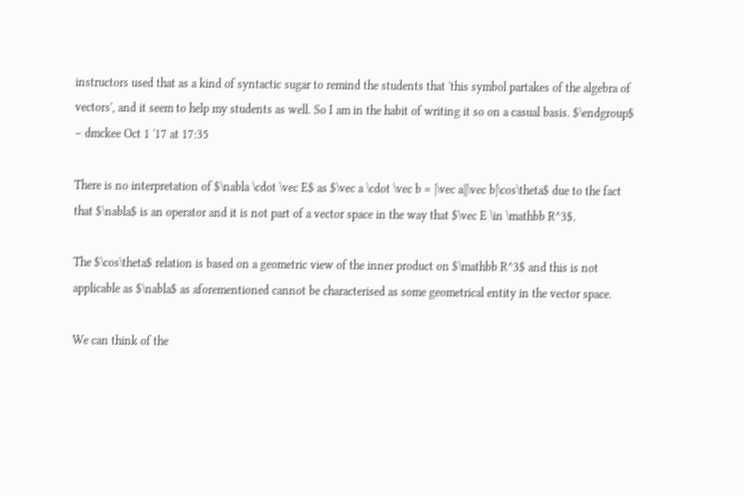instructors used that as a kind of syntactic sugar to remind the students that 'this symbol partakes of the algebra of vectors', and it seem to help my students as well. So I am in the habit of writing it so on a casual basis. $\endgroup$ – dmckee Oct 1 '17 at 17:35

There is no interpretation of $\nabla \cdot \vec E$ as $\vec a \cdot \vec b = |\vec a||\vec b|\cos\theta$ due to the fact that $\nabla$ is an operator and it is not part of a vector space in the way that $\vec E \in \mathbb R^3$.

The $\cos\theta$ relation is based on a geometric view of the inner product on $\mathbb R^3$ and this is not applicable as $\nabla$ as aforementioned cannot be characterised as some geometrical entity in the vector space.

We can think of the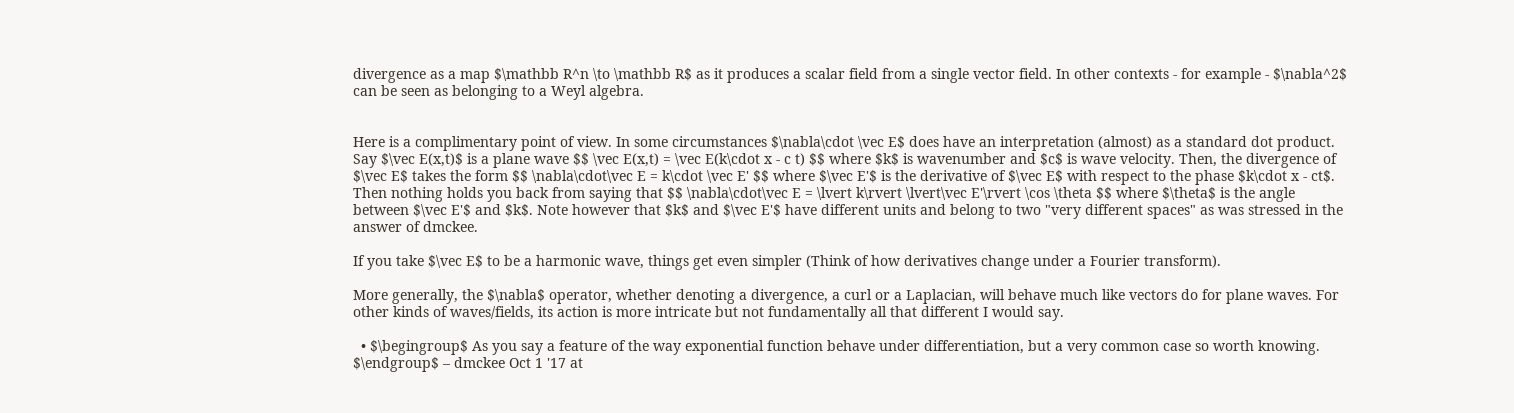divergence as a map $\mathbb R^n \to \mathbb R$ as it produces a scalar field from a single vector field. In other contexts - for example - $\nabla^2$ can be seen as belonging to a Weyl algebra.


Here is a complimentary point of view. In some circumstances $\nabla\cdot \vec E$ does have an interpretation (almost) as a standard dot product. Say $\vec E(x,t)$ is a plane wave $$ \vec E(x,t) = \vec E(k\cdot x - c t) $$ where $k$ is wavenumber and $c$ is wave velocity. Then, the divergence of $\vec E$ takes the form $$ \nabla\cdot\vec E = k\cdot \vec E' $$ where $\vec E'$ is the derivative of $\vec E$ with respect to the phase $k\cdot x - ct$. Then nothing holds you back from saying that $$ \nabla\cdot\vec E = \lvert k\rvert \lvert\vec E'\rvert \cos \theta $$ where $\theta$ is the angle between $\vec E'$ and $k$. Note however that $k$ and $\vec E'$ have different units and belong to two "very different spaces" as was stressed in the answer of dmckee.

If you take $\vec E$ to be a harmonic wave, things get even simpler (Think of how derivatives change under a Fourier transform).

More generally, the $\nabla$ operator, whether denoting a divergence, a curl or a Laplacian, will behave much like vectors do for plane waves. For other kinds of waves/fields, its action is more intricate but not fundamentally all that different I would say.

  • $\begingroup$ As you say a feature of the way exponential function behave under differentiation, but a very common case so worth knowing. $\endgroup$ – dmckee Oct 1 '17 at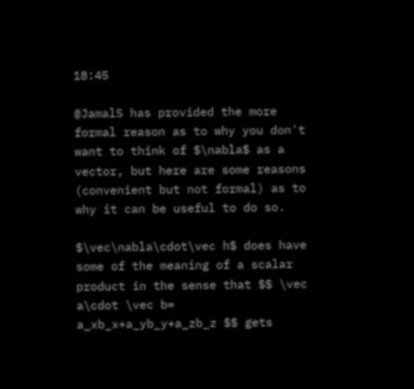18:45

@JamalS has provided the more formal reason as to why you don't want to think of $\nabla$ as a vector, but here are some reasons (convenient but not formal) as to why it can be useful to do so.

$\vec\nabla\cdot\vec h$ does have some of the meaning of a scalar product in the sense that $$ \vec a\cdot \vec b= a_xb_x+a_yb_y+a_zb_z $$ gets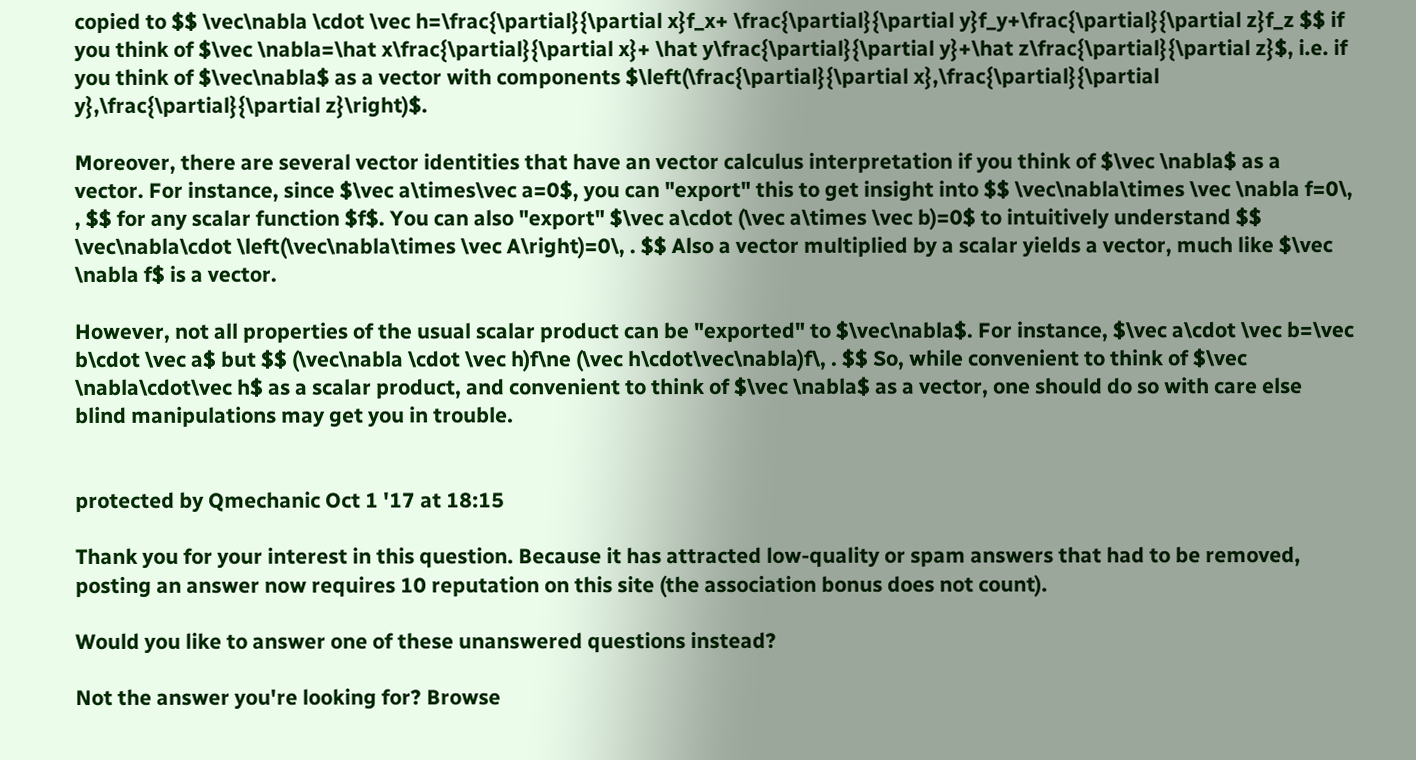copied to $$ \vec\nabla \cdot \vec h=\frac{\partial}{\partial x}f_x+ \frac{\partial}{\partial y}f_y+\frac{\partial}{\partial z}f_z $$ if you think of $\vec \nabla=\hat x\frac{\partial}{\partial x}+ \hat y\frac{\partial}{\partial y}+\hat z\frac{\partial}{\partial z}$, i.e. if you think of $\vec\nabla$ as a vector with components $\left(\frac{\partial}{\partial x},\frac{\partial}{\partial y},\frac{\partial}{\partial z}\right)$.

Moreover, there are several vector identities that have an vector calculus interpretation if you think of $\vec \nabla$ as a vector. For instance, since $\vec a\times\vec a=0$, you can "export" this to get insight into $$ \vec\nabla\times \vec \nabla f=0\, , $$ for any scalar function $f$. You can also "export" $\vec a\cdot (\vec a\times \vec b)=0$ to intuitively understand $$ \vec\nabla\cdot \left(\vec\nabla\times \vec A\right)=0\, . $$ Also a vector multiplied by a scalar yields a vector, much like $\vec \nabla f$ is a vector.

However, not all properties of the usual scalar product can be "exported" to $\vec\nabla$. For instance, $\vec a\cdot \vec b=\vec b\cdot \vec a$ but $$ (\vec\nabla \cdot \vec h)f\ne (\vec h\cdot\vec\nabla)f\, . $$ So, while convenient to think of $\vec \nabla\cdot\vec h$ as a scalar product, and convenient to think of $\vec \nabla$ as a vector, one should do so with care else blind manipulations may get you in trouble.


protected by Qmechanic Oct 1 '17 at 18:15

Thank you for your interest in this question. Because it has attracted low-quality or spam answers that had to be removed, posting an answer now requires 10 reputation on this site (the association bonus does not count).

Would you like to answer one of these unanswered questions instead?

Not the answer you're looking for? Browse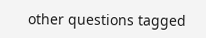other questions tagged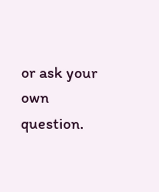or ask your own question.